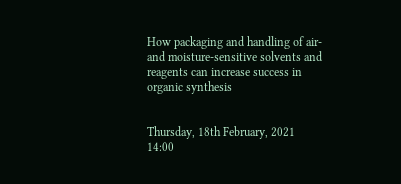How packaging and handling of air- and moisture-sensitive solvents and reagents can increase success in organic synthesis


Thursday, 18th February, 2021
14:00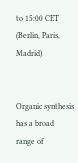to 15:00 CET (Berlin, Paris, Madrid)


Organic synthesis has a broad range of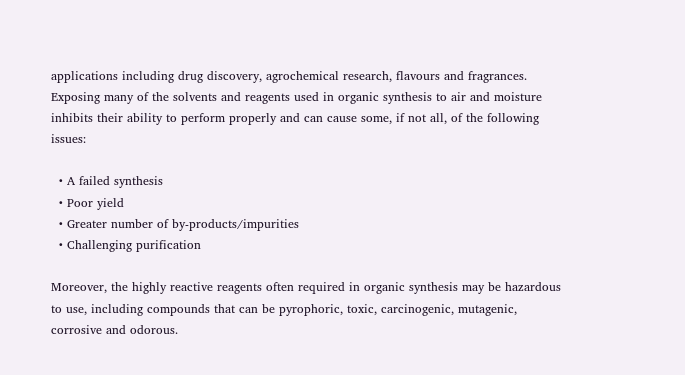applications including drug discovery, agrochemical research, flavours and fragrances. Exposing many of the solvents and reagents used in organic synthesis to air and moisture inhibits their ability to perform properly and can cause some, if not all, of the following issues:

  • A failed synthesis
  • Poor yield
  • Greater number of by-products/impurities
  • Challenging purification

Moreover, the highly reactive reagents often required in organic synthesis may be hazardous to use, including compounds that can be pyrophoric, toxic, carcinogenic, mutagenic, corrosive and odorous.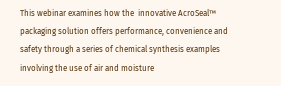This webinar examines how the  innovative AcroSeal™ packaging solution offers performance, convenience and safety through a series of chemical synthesis examples involving the use of air and moisture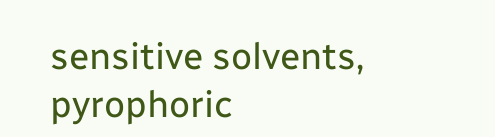sensitive solvents, pyrophoric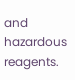and hazardous reagents.